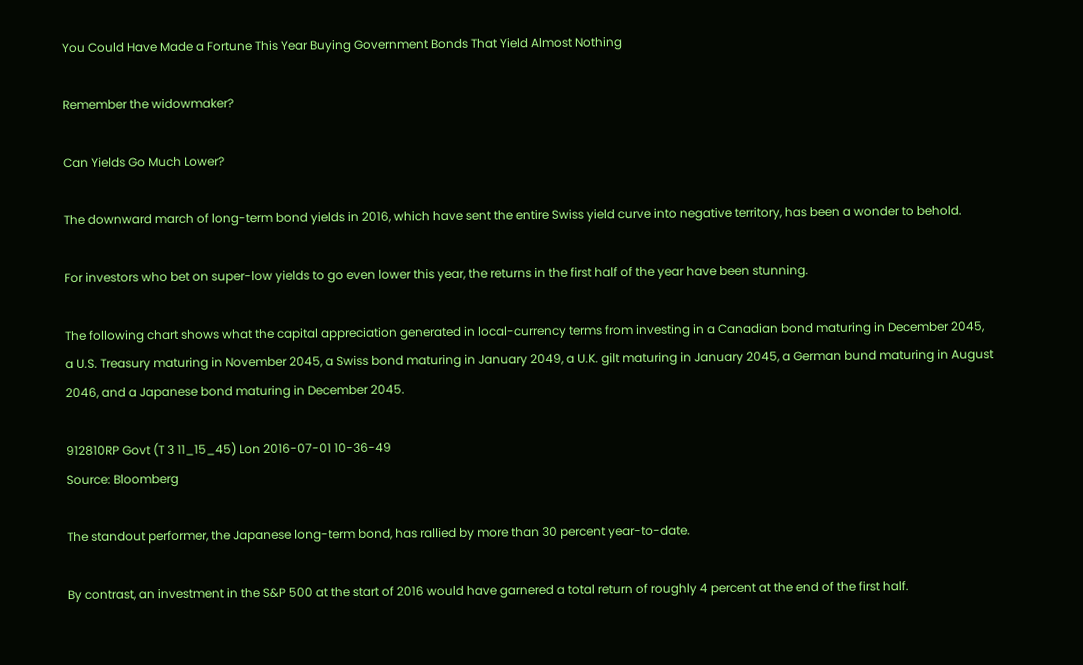You Could Have Made a Fortune This Year Buying Government Bonds That Yield Almost Nothing

Remember the widowmaker?

Can Yields Go Much Lower?

The downward march of long-term bond yields in 2016, which have sent the entire Swiss yield curve into negative territory, has been a wonder to behold.

For investors who bet on super-low yields to go even lower this year, the returns in the first half of the year have been stunning.

The following chart shows what the capital appreciation generated in local-currency terms from investing in a Canadian bond maturing in December 2045, a U.S. Treasury maturing in November 2045, a Swiss bond maturing in January 2049, a U.K. gilt maturing in January 2045, a German bund maturing in August 2046, and a Japanese bond maturing in December 2045.

912810RP Govt (T 3 11_15_45) Lon 2016-07-01 10-36-49
Source: Bloomberg

The standout performer, the Japanese long-term bond, has rallied by more than 30 percent year-to-date.

By contrast, an investment in the S&P 500 at the start of 2016 would have garnered a total return of roughly 4 percent at the end of the first half.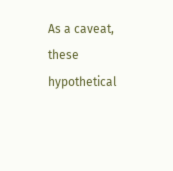As a caveat, these hypothetical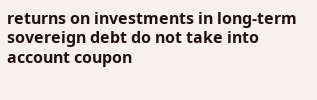returns on investments in long-term sovereign debt do not take into account coupon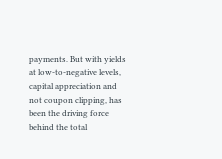payments. But with yields at low-to-negative levels, capital appreciation and not coupon clipping, has been the driving force behind the total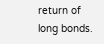return of long bonds.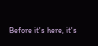Before it's here, it's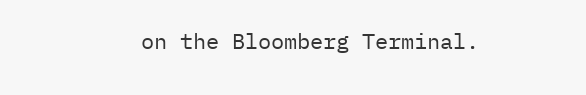on the Bloomberg Terminal.